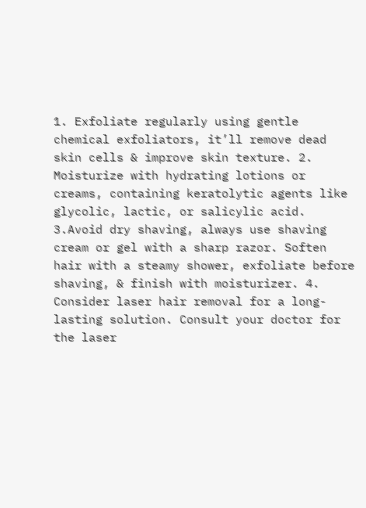1. Exfoliate regularly using gentle chemical exfoliators, it’ll remove dead skin cells & improve skin texture. 2. Moisturize with hydrating lotions or creams, containing keratolytic agents like glycolic, lactic, or salicylic acid. 3.Avoid dry shaving, always use shaving cream or gel with a sharp razor. Soften hair with a steamy shower, exfoliate before shaving, & finish with moisturizer. 4. Consider laser hair removal for a long-lasting solution. Consult your doctor for the laser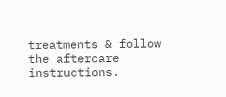treatments & follow the aftercare instructions.